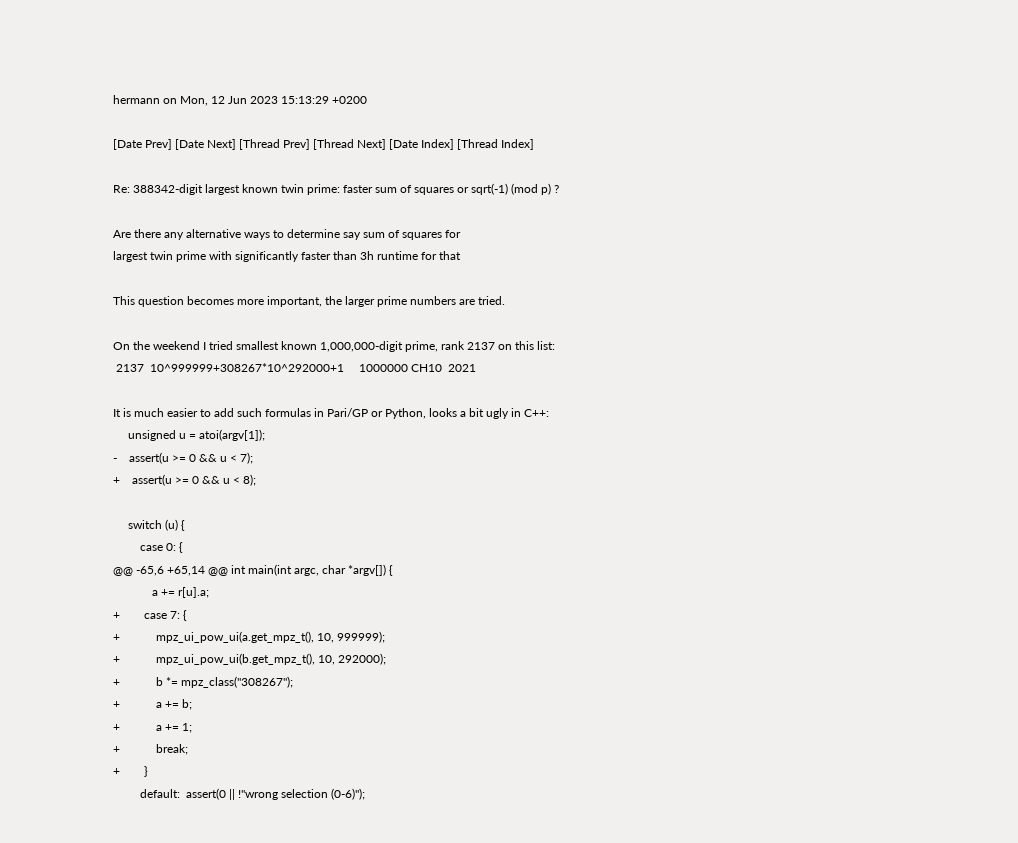hermann on Mon, 12 Jun 2023 15:13:29 +0200

[Date Prev] [Date Next] [Thread Prev] [Thread Next] [Date Index] [Thread Index]

Re: 388342-digit largest known twin prime: faster sum of squares or sqrt(-1) (mod p) ?

Are there any alternative ways to determine say sum of squares for
largest twin prime with significantly faster than 3h runtime for that

This question becomes more important, the larger prime numbers are tried.

On the weekend I tried smallest known 1,000,000-digit prime, rank 2137 on this list:
 2137  10^999999+308267*10^292000+1     1000000 CH10  2021

It is much easier to add such formulas in Pari/GP or Python, looks a bit ugly in C++:
     unsigned u = atoi(argv[1]);
-    assert(u >= 0 && u < 7);
+    assert(u >= 0 && u < 8);

     switch (u) {
         case 0: {
@@ -65,6 +65,14 @@ int main(int argc, char *argv[]) {
             a += r[u].a;
+        case 7: {
+            mpz_ui_pow_ui(a.get_mpz_t(), 10, 999999);
+            mpz_ui_pow_ui(b.get_mpz_t(), 10, 292000);
+            b *= mpz_class("308267");
+            a += b;
+            a += 1;
+            break;
+        }
         default:  assert(0 || !"wrong selection (0-6)");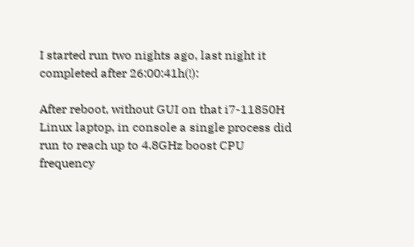I started run two nights ago, last night it completed after 26:00:41h(!):

After reboot, without GUI on that i7-11850H Linux laptop, in console a single process did run to reach up to 4.8GHz boost CPU frequency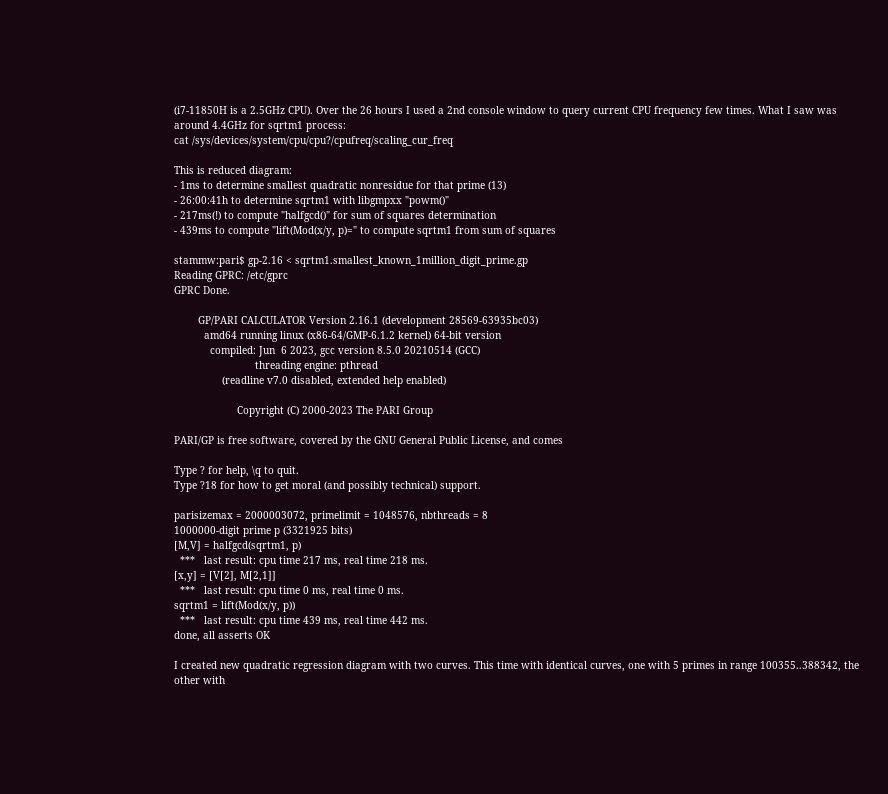(i7-11850H is a 2.5GHz CPU). Over the 26 hours I used a 2nd console window to query current CPU frequency few times. What I saw was around 4.4GHz for sqrtm1 process:
cat /sys/devices/system/cpu/cpu?/cpufreq/scaling_cur_freq

This is reduced diagram:
- 1ms to determine smallest quadratic nonresidue for that prime (13)
- 26:00:41h to determine sqrtm1 with libgmpxx "powm()"
- 217ms(!) to compute "halfgcd()" for sum of squares determination
- 439ms to compute "lift(Mod(x/y, p)=" to compute sqrtm1 from sum of squares

stammw:pari$ gp-2.16 < sqrtm1.smallest_known_1million_digit_prime.gp
Reading GPRC: /etc/gprc
GPRC Done.

        GP/PARI CALCULATOR Version 2.16.1 (development 28569-63935bc03)
          amd64 running linux (x86-64/GMP-6.1.2 kernel) 64-bit version
            compiled: Jun  6 2023, gcc version 8.5.0 20210514 (GCC)
                           threading engine: pthread
                (readline v7.0 disabled, extended help enabled)

                     Copyright (C) 2000-2023 The PARI Group

PARI/GP is free software, covered by the GNU General Public License, and comes

Type ? for help, \q to quit.
Type ?18 for how to get moral (and possibly technical) support.

parisizemax = 2000003072, primelimit = 1048576, nbthreads = 8
1000000-digit prime p (3321925 bits)
[M,V] = halfgcd(sqrtm1, p)
  ***   last result: cpu time 217 ms, real time 218 ms.
[x,y] = [V[2], M[2,1]]
  ***   last result: cpu time 0 ms, real time 0 ms.
sqrtm1 = lift(Mod(x/y, p))
  ***   last result: cpu time 439 ms, real time 442 ms.
done, all asserts OK

I created new quadratic regression diagram with two curves. This time with identical curves, one with 5 primes in range 100355..388342, the other with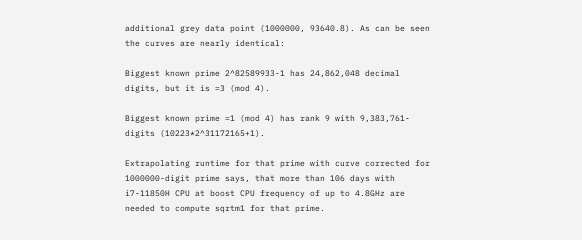additional grey data point (1000000, 93640.8). As can be seen the curves are nearly identical:

Biggest known prime 2^82589933-1 has 24,862,048 decimal digits, but it is =3 (mod 4).

Biggest known prime =1 (mod 4) has rank 9 with 9,383,761-digits (10223*2^31172165+1).

Extrapolating runtime for that prime with curve corrected for 1000000-digit prime says, that more than 106 days with i7-11850H CPU at boost CPU frequency of up to 4.8GHz are needed to compute sqrtm1 for that prime.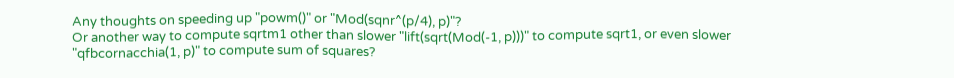Any thoughts on speeding up "powm()" or "Mod(sqnr^(p/4), p)"?
Or another way to compute sqrtm1 other than slower "lift(sqrt(Mod(-1, p)))" to compute sqrt1, or even slower "qfbcornacchia(1, p)" to compute sum of squares?